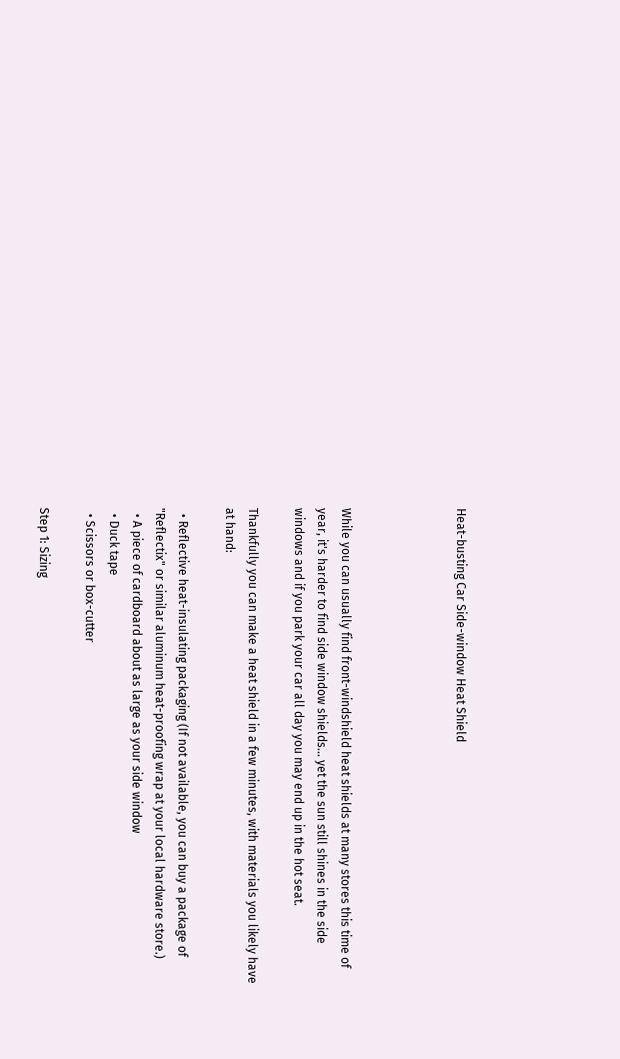Heat-busting Car Side-window Heat Shield




While you can usually find front-windshield heat shields at many stores this time of year, it's harder to find side window shields... yet the sun still shines in the side windows and if you park your car all day you may end up in the hot seat.

Thankfully you can make a heat shield in a few minutes, with materials you likely have at hand:

  • Reflective heat-insulating packaging (If not available, you can buy a package of "Reflectix" or similar aluminum heat-proofing wrap at your local hardware store.)
  • A piece of cardboard about as large as your side window
  • Duck tape
  • Scissors or box-cutter

Step 1: Sizing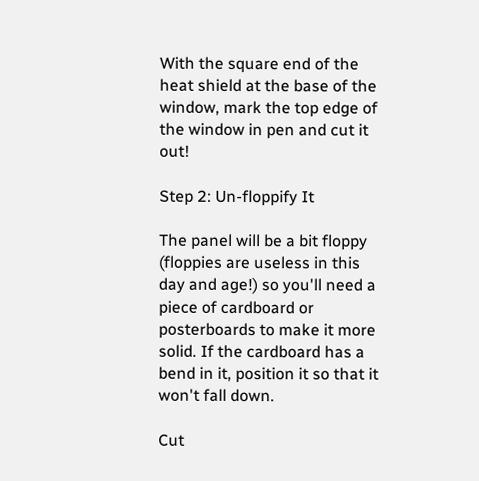With the square end of the heat shield at the base of the window, mark the top edge of the window in pen and cut it out!

Step 2: Un-floppify It

The panel will be a bit floppy (floppies are useless in this day and age!) so you'll need a piece of cardboard or posterboards to make it more solid. If the cardboard has a bend in it, position it so that it won't fall down.

Cut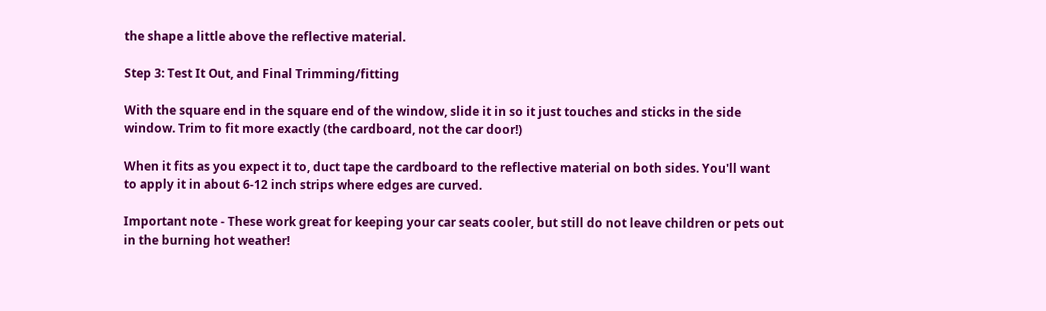the shape a little above the reflective material.

Step 3: Test It Out, and Final Trimming/fitting

With the square end in the square end of the window, slide it in so it just touches and sticks in the side window. Trim to fit more exactly (the cardboard, not the car door!)

When it fits as you expect it to, duct tape the cardboard to the reflective material on both sides. You'll want to apply it in about 6-12 inch strips where edges are curved.

Important note - These work great for keeping your car seats cooler, but still do not leave children or pets out in the burning hot weather!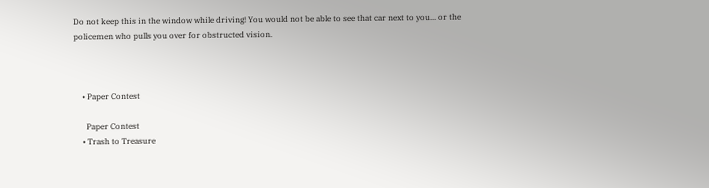Do not keep this in the window while driving! You would not be able to see that car next to you... or the policemen who pulls you over for obstructed vision.



    • Paper Contest

      Paper Contest
    • Trash to Treasure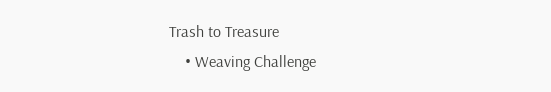Trash to Treasure
    • Weaving Challenge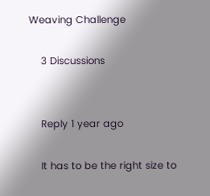Weaving Challenge

    3 Discussions


    Reply 1 year ago

    It has to be the right size to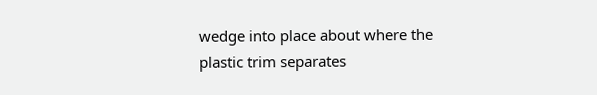wedge into place about where the plastic trim separates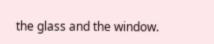the glass and the window.